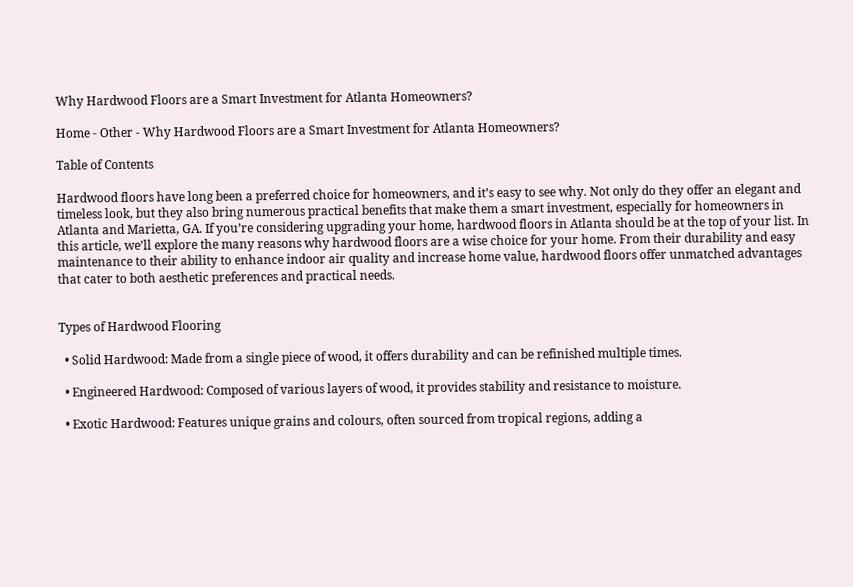Why Hardwood Floors are a Smart Investment for Atlanta Homeowners?

Home - Other - Why Hardwood Floors are a Smart Investment for Atlanta Homeowners?

Table of Contents

Hardwood floors have long been a preferred choice for homeowners, and it’s easy to see why. Not only do they offer an elegant and timeless look, but they also bring numerous practical benefits that make them a smart investment, especially for homeowners in Atlanta and Marietta, GA. If you’re considering upgrading your home, hardwood floors in Atlanta should be at the top of your list. In this article, we’ll explore the many reasons why hardwood floors are a wise choice for your home. From their durability and easy maintenance to their ability to enhance indoor air quality and increase home value, hardwood floors offer unmatched advantages that cater to both aesthetic preferences and practical needs.


Types of Hardwood Flooring

  • Solid Hardwood: Made from a single piece of wood, it offers durability and can be refinished multiple times.

  • Engineered Hardwood: Composed of various layers of wood, it provides stability and resistance to moisture.

  • Exotic Hardwood: Features unique grains and colours, often sourced from tropical regions, adding a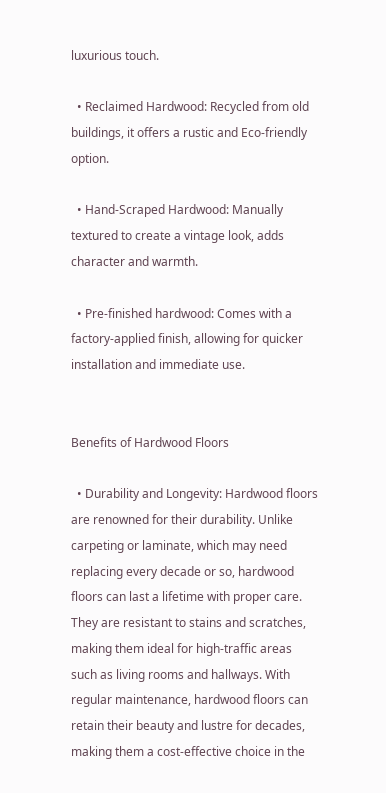luxurious touch.

  • Reclaimed Hardwood: Recycled from old buildings, it offers a rustic and Eco-friendly option.

  • Hand-Scraped Hardwood: Manually textured to create a vintage look, adds character and warmth.

  • Pre-finished hardwood: Comes with a factory-applied finish, allowing for quicker installation and immediate use.


Benefits of Hardwood Floors

  • Durability and Longevity: Hardwood floors are renowned for their durability. Unlike carpeting or laminate, which may need replacing every decade or so, hardwood floors can last a lifetime with proper care. They are resistant to stains and scratches, making them ideal for high-traffic areas such as living rooms and hallways. With regular maintenance, hardwood floors can retain their beauty and lustre for decades, making them a cost-effective choice in the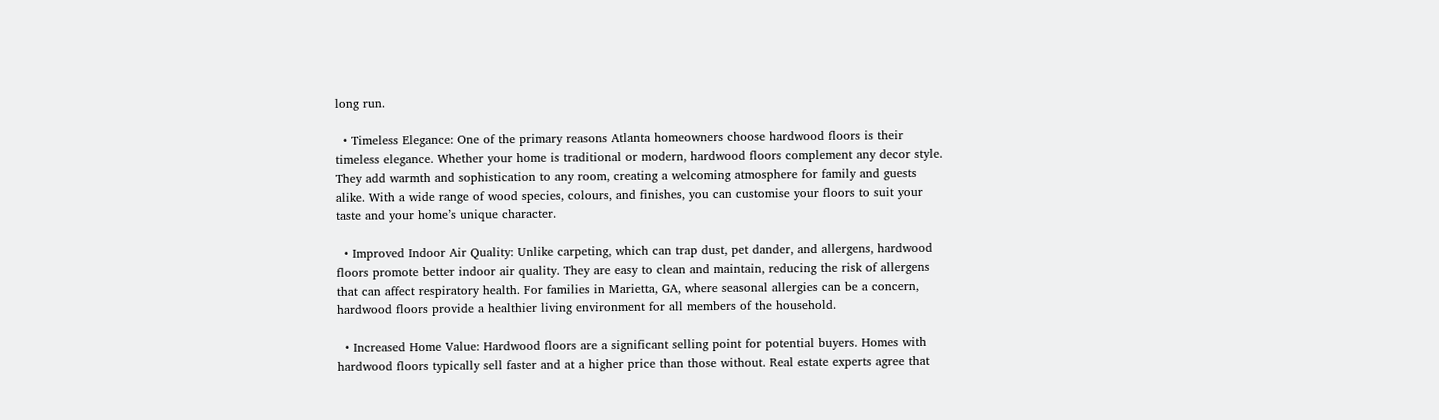long run.

  • Timeless Elegance: One of the primary reasons Atlanta homeowners choose hardwood floors is their timeless elegance. Whether your home is traditional or modern, hardwood floors complement any decor style. They add warmth and sophistication to any room, creating a welcoming atmosphere for family and guests alike. With a wide range of wood species, colours, and finishes, you can customise your floors to suit your taste and your home’s unique character.

  • Improved Indoor Air Quality: Unlike carpeting, which can trap dust, pet dander, and allergens, hardwood floors promote better indoor air quality. They are easy to clean and maintain, reducing the risk of allergens that can affect respiratory health. For families in Marietta, GA, where seasonal allergies can be a concern, hardwood floors provide a healthier living environment for all members of the household.

  • Increased Home Value: Hardwood floors are a significant selling point for potential buyers. Homes with hardwood floors typically sell faster and at a higher price than those without. Real estate experts agree that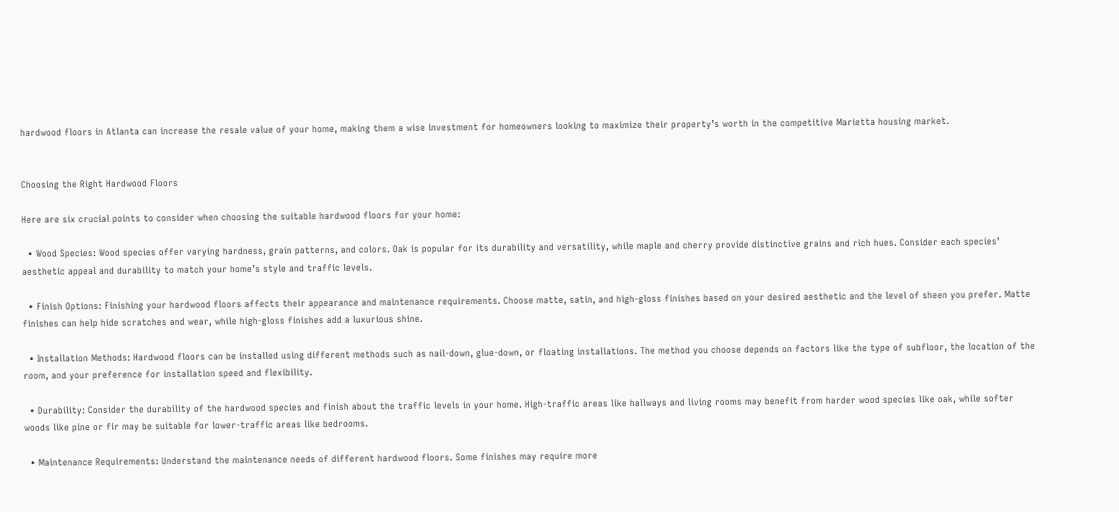hardwood floors in Atlanta can increase the resale value of your home, making them a wise investment for homeowners looking to maximize their property’s worth in the competitive Marietta housing market.


Choosing the Right Hardwood Floors

Here are six crucial points to consider when choosing the suitable hardwood floors for your home:

  • Wood Species: Wood species offer varying hardness, grain patterns, and colors. Oak is popular for its durability and versatility, while maple and cherry provide distinctive grains and rich hues. Consider each species’ aesthetic appeal and durability to match your home’s style and traffic levels.

  • Finish Options: Finishing your hardwood floors affects their appearance and maintenance requirements. Choose matte, satin, and high-gloss finishes based on your desired aesthetic and the level of sheen you prefer. Matte finishes can help hide scratches and wear, while high-gloss finishes add a luxurious shine.

  • Installation Methods: Hardwood floors can be installed using different methods such as nail-down, glue-down, or floating installations. The method you choose depends on factors like the type of subfloor, the location of the room, and your preference for installation speed and flexibility.

  • Durability: Consider the durability of the hardwood species and finish about the traffic levels in your home. High-traffic areas like hallways and living rooms may benefit from harder wood species like oak, while softer woods like pine or fir may be suitable for lower-traffic areas like bedrooms.

  • Maintenance Requirements: Understand the maintenance needs of different hardwood floors. Some finishes may require more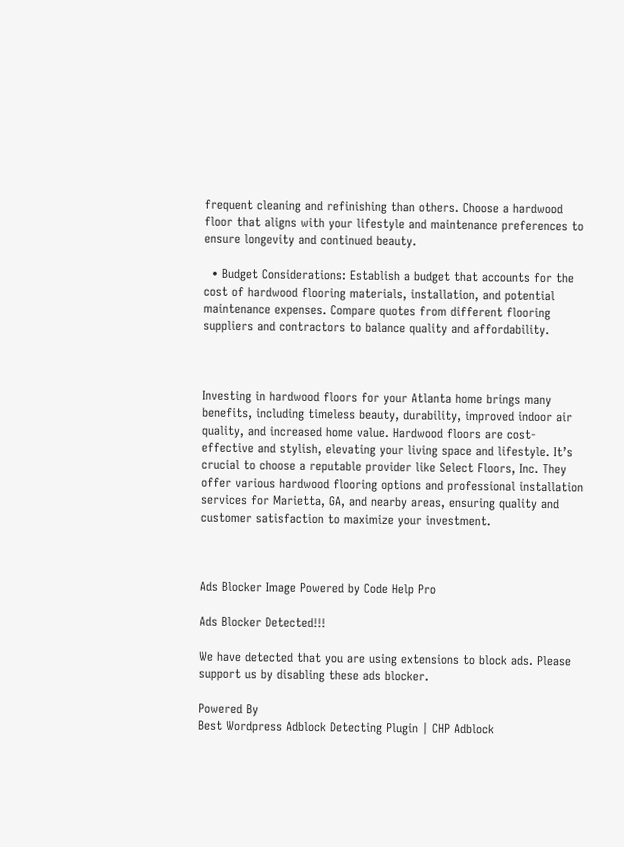frequent cleaning and refinishing than others. Choose a hardwood floor that aligns with your lifestyle and maintenance preferences to ensure longevity and continued beauty.

  • Budget Considerations: Establish a budget that accounts for the cost of hardwood flooring materials, installation, and potential maintenance expenses. Compare quotes from different flooring suppliers and contractors to balance quality and affordability.



Investing in hardwood floors for your Atlanta home brings many benefits, including timeless beauty, durability, improved indoor air quality, and increased home value. Hardwood floors are cost-effective and stylish, elevating your living space and lifestyle. It’s crucial to choose a reputable provider like Select Floors, Inc. They offer various hardwood flooring options and professional installation services for Marietta, GA, and nearby areas, ensuring quality and customer satisfaction to maximize your investment.



Ads Blocker Image Powered by Code Help Pro

Ads Blocker Detected!!!

We have detected that you are using extensions to block ads. Please support us by disabling these ads blocker.

Powered By
Best Wordpress Adblock Detecting Plugin | CHP Adblock